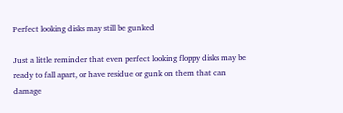Perfect looking disks may still be gunked

Just a little reminder that even perfect looking floppy disks may be ready to fall apart, or have residue or gunk on them that can damage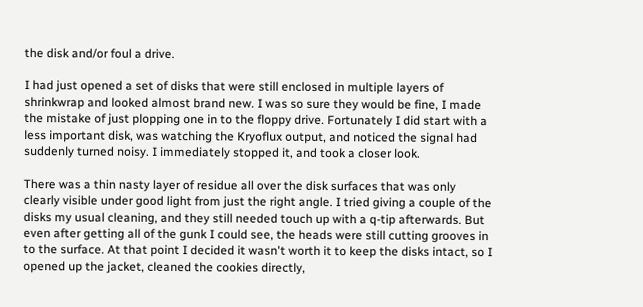the disk and/or foul a drive.

I had just opened a set of disks that were still enclosed in multiple layers of shrinkwrap and looked almost brand new. I was so sure they would be fine, I made the mistake of just plopping one in to the floppy drive. Fortunately I did start with a less important disk, was watching the Kryoflux output, and noticed the signal had suddenly turned noisy. I immediately stopped it, and took a closer look.

There was a thin nasty layer of residue all over the disk surfaces that was only clearly visible under good light from just the right angle. I tried giving a couple of the disks my usual cleaning, and they still needed touch up with a q-tip afterwards. But even after getting all of the gunk I could see, the heads were still cutting grooves in to the surface. At that point I decided it wasn't worth it to keep the disks intact, so I opened up the jacket, cleaned the cookies directly,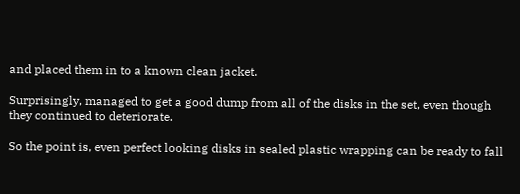and placed them in to a known clean jacket.

Surprisingly, managed to get a good dump from all of the disks in the set, even though they continued to deteriorate.

So the point is, even perfect looking disks in sealed plastic wrapping can be ready to fall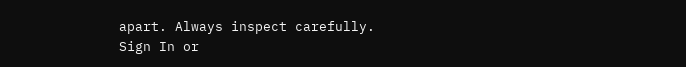apart. Always inspect carefully.
Sign In or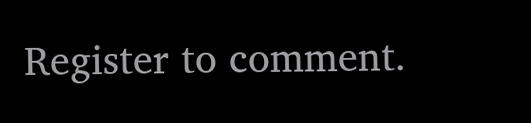Register to comment.